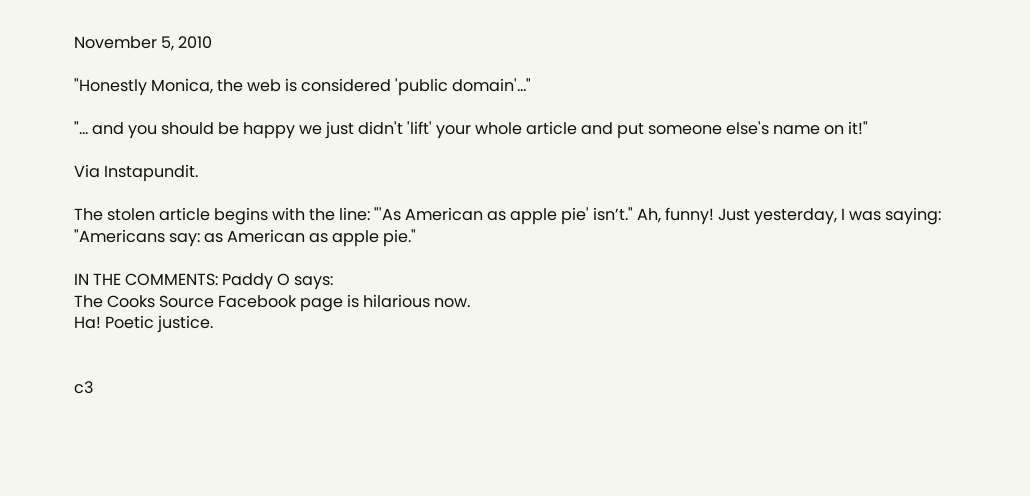November 5, 2010

"Honestly Monica, the web is considered 'public domain'..."

"... and you should be happy we just didn't 'lift' your whole article and put someone else's name on it!"

Via Instapundit.

The stolen article begins with the line: "'As American as apple pie' isn’t." Ah, funny! Just yesterday, I was saying: "Americans say: as American as apple pie."

IN THE COMMENTS: Paddy O says:
The Cooks Source Facebook page is hilarious now.
Ha! Poetic justice.


c3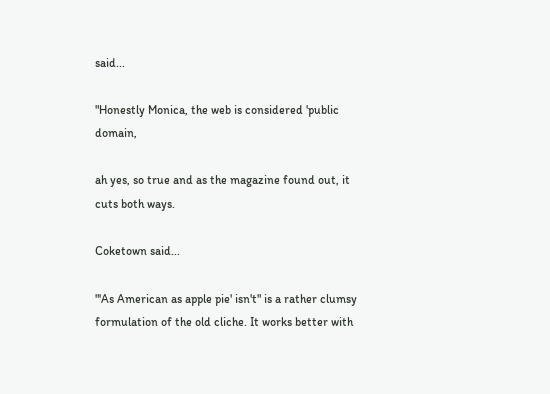said...

"Honestly Monica, the web is considered 'public domain,

ah yes, so true and as the magazine found out, it cuts both ways.

Coketown said...

"'As American as apple pie' isn't" is a rather clumsy formulation of the old cliche. It works better with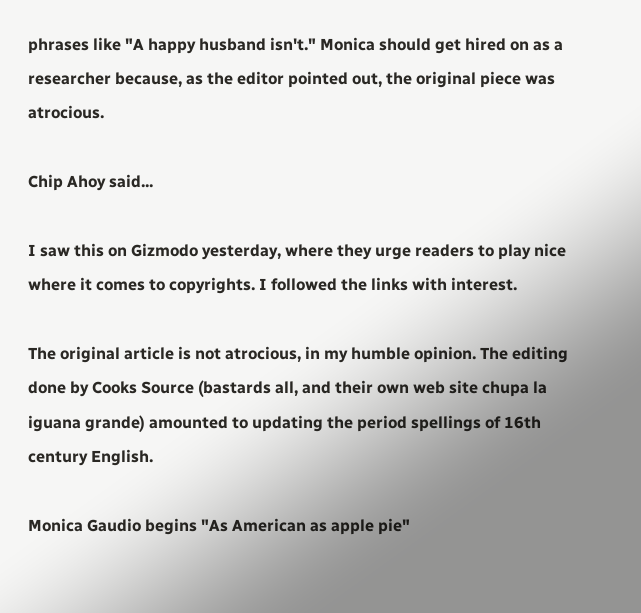phrases like "A happy husband isn't." Monica should get hired on as a researcher because, as the editor pointed out, the original piece was atrocious.

Chip Ahoy said...

I saw this on Gizmodo yesterday, where they urge readers to play nice where it comes to copyrights. I followed the links with interest.

The original article is not atrocious, in my humble opinion. The editing done by Cooks Source (bastards all, and their own web site chupa la iguana grande) amounted to updating the period spellings of 16th century English.

Monica Gaudio begins "As American as apple pie"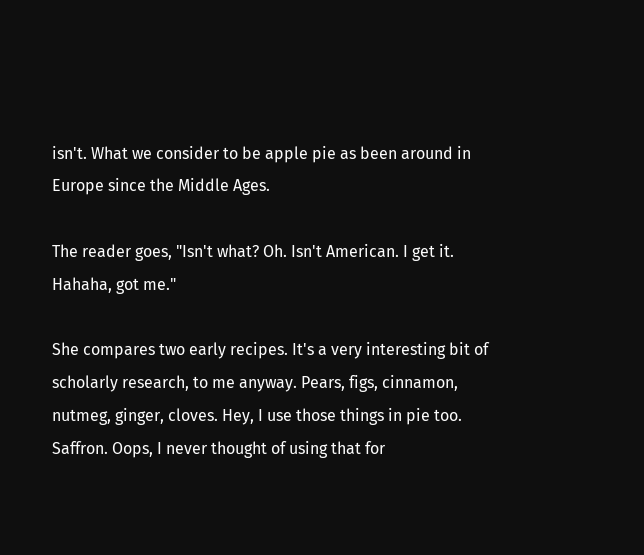isn't. What we consider to be apple pie as been around in Europe since the Middle Ages.

The reader goes, "Isn't what? Oh. Isn't American. I get it. Hahaha, got me."

She compares two early recipes. It's a very interesting bit of scholarly research, to me anyway. Pears, figs, cinnamon, nutmeg, ginger, cloves. Hey, I use those things in pie too. Saffron. Oops, I never thought of using that for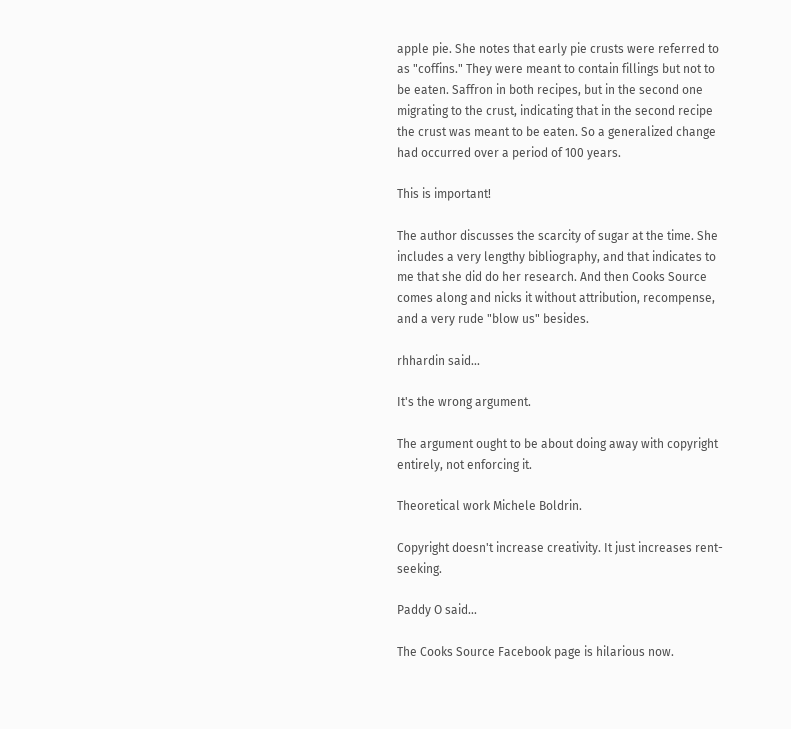apple pie. She notes that early pie crusts were referred to as "coffins." They were meant to contain fillings but not to be eaten. Saffron in both recipes, but in the second one migrating to the crust, indicating that in the second recipe the crust was meant to be eaten. So a generalized change had occurred over a period of 100 years.

This is important!

The author discusses the scarcity of sugar at the time. She includes a very lengthy bibliography, and that indicates to me that she did do her research. And then Cooks Source comes along and nicks it without attribution, recompense, and a very rude "blow us" besides.

rhhardin said...

It's the wrong argument.

The argument ought to be about doing away with copyright entirely, not enforcing it.

Theoretical work Michele Boldrin.

Copyright doesn't increase creativity. It just increases rent-seeking.

Paddy O said...

The Cooks Source Facebook page is hilarious now.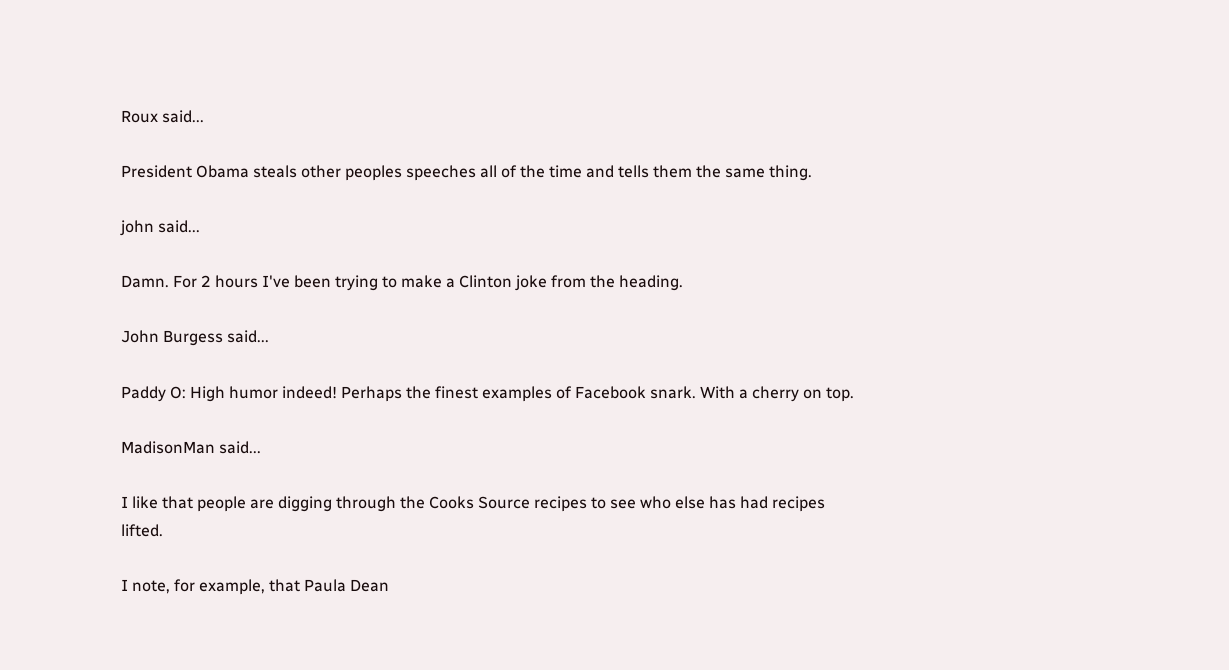Roux said...

President Obama steals other peoples speeches all of the time and tells them the same thing.

john said...

Damn. For 2 hours I've been trying to make a Clinton joke from the heading.

John Burgess said...

Paddy O: High humor indeed! Perhaps the finest examples of Facebook snark. With a cherry on top.

MadisonMan said...

I like that people are digging through the Cooks Source recipes to see who else has had recipes lifted.

I note, for example, that Paula Dean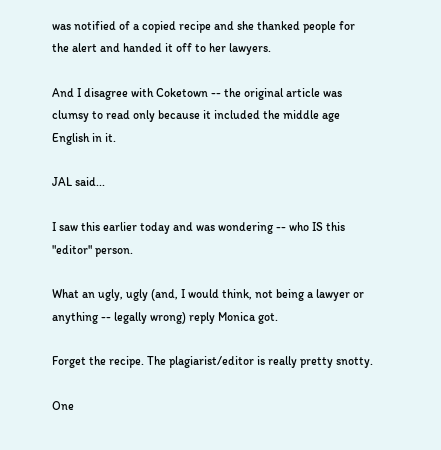was notified of a copied recipe and she thanked people for the alert and handed it off to her lawyers.

And I disagree with Coketown -- the original article was clumsy to read only because it included the middle age English in it.

JAL said...

I saw this earlier today and was wondering -- who IS this "editor" person.

What an ugly, ugly (and, I would think, not being a lawyer or anything -- legally wrong) reply Monica got.

Forget the recipe. The plagiarist/editor is really pretty snotty.

One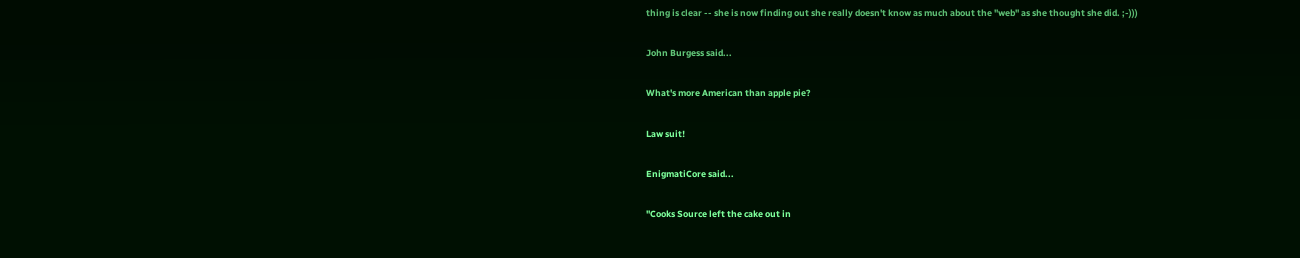thing is clear -- she is now finding out she really doesn't know as much about the "web" as she thought she did. ;-)))

John Burgess said...

What's more American than apple pie?

Law suit!

EnigmatiCore said...

"Cooks Source left the cake out in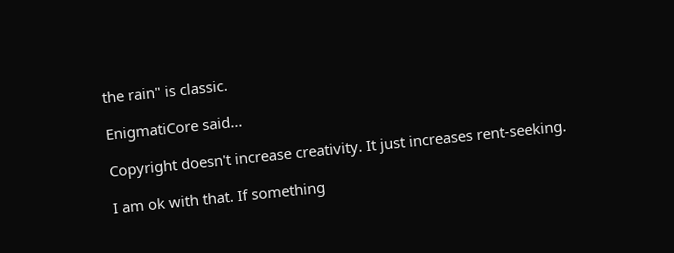the rain" is classic.

EnigmatiCore said...

Copyright doesn't increase creativity. It just increases rent-seeking.

I am ok with that. If something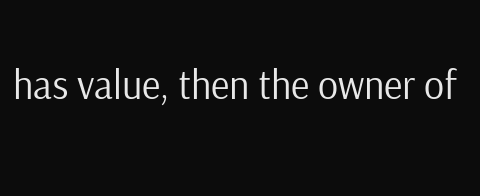has value, then the owner of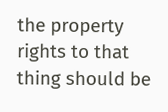the property rights to that thing should be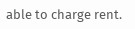able to charge rent.